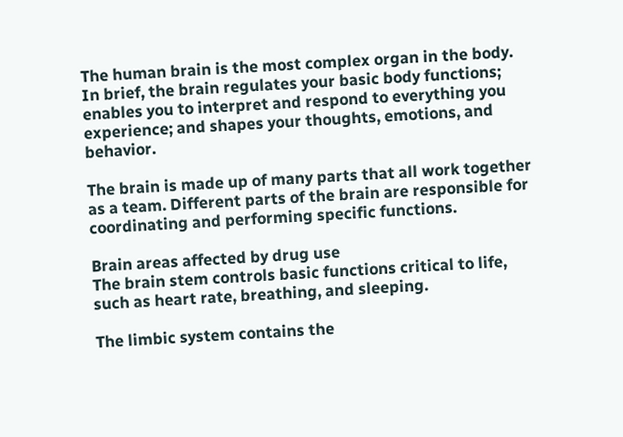The human brain is the most complex organ in the body. In brief, the brain regulates your basic body functions; enables you to interpret and respond to everything you experience; and shapes your thoughts, emotions, and behavior.

The brain is made up of many parts that all work together as a team. Different parts of the brain are responsible for coordinating and performing specific functions.

Brain areas affected by drug use
The brain stem controls basic functions critical to life, such as heart rate, breathing, and sleeping.

The limbic system contains the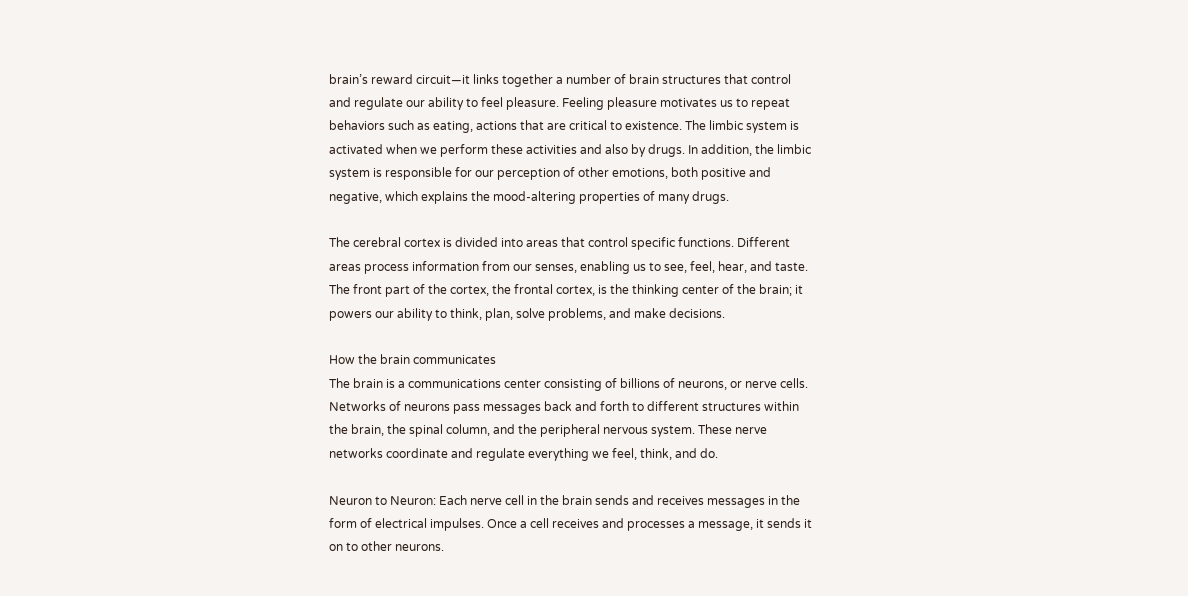brain’s reward circuit—it links together a number of brain structures that control and regulate our ability to feel pleasure. Feeling pleasure motivates us to repeat behaviors such as eating, actions that are critical to existence. The limbic system is activated when we perform these activities and also by drugs. In addition, the limbic system is responsible for our perception of other emotions, both positive and negative, which explains the mood-altering properties of many drugs.

The cerebral cortex is divided into areas that control specific functions. Different areas process information from our senses, enabling us to see, feel, hear, and taste. The front part of the cortex, the frontal cortex, is the thinking center of the brain; it powers our ability to think, plan, solve problems, and make decisions.

How the brain communicates
The brain is a communications center consisting of billions of neurons, or nerve cells. Networks of neurons pass messages back and forth to different structures within the brain, the spinal column, and the peripheral nervous system. These nerve networks coordinate and regulate everything we feel, think, and do.

Neuron to Neuron: Each nerve cell in the brain sends and receives messages in the form of electrical impulses. Once a cell receives and processes a message, it sends it on to other neurons.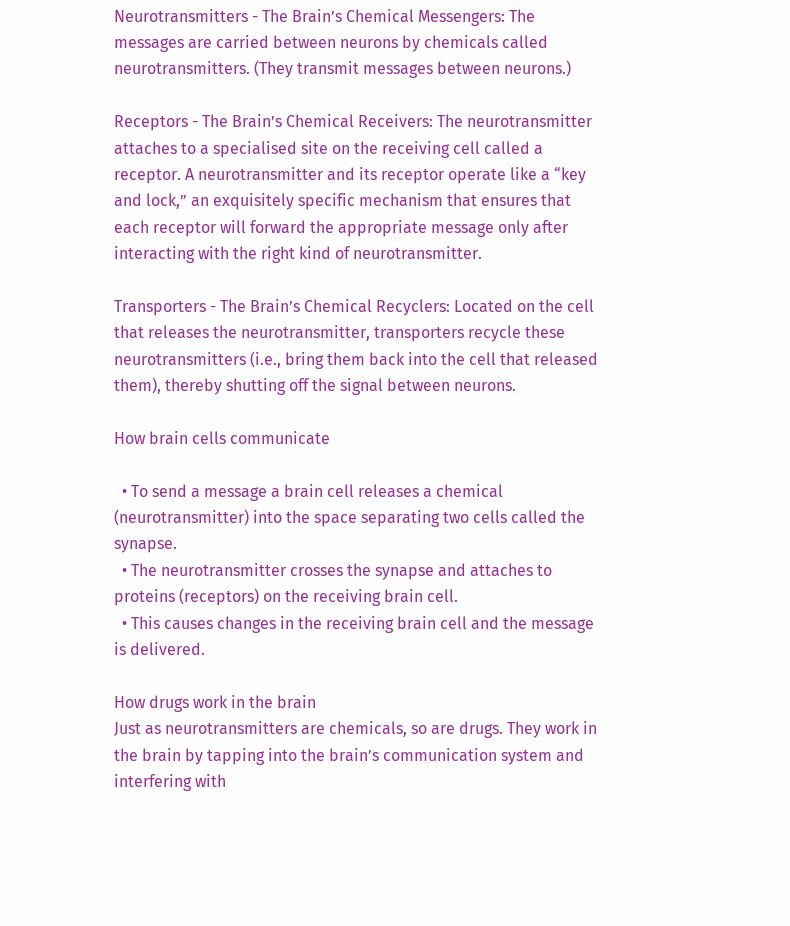Neurotransmitters - The Brain’s Chemical Messengers: The messages are carried between neurons by chemicals called neurotransmitters. (They transmit messages between neurons.)

Receptors - The Brain’s Chemical Receivers: The neurotransmitter attaches to a specialised site on the receiving cell called a receptor. A neurotransmitter and its receptor operate like a “key and lock,” an exquisitely specific mechanism that ensures that each receptor will forward the appropriate message only after interacting with the right kind of neurotransmitter.

Transporters - The Brain’s Chemical Recyclers: Located on the cell that releases the neurotransmitter, transporters recycle these neurotransmitters (i.e., bring them back into the cell that released them), thereby shutting off the signal between neurons.

How brain cells communicate

  • To send a message a brain cell releases a chemical (neurotransmitter) into the space separating two cells called the synapse.
  • The neurotransmitter crosses the synapse and attaches to proteins (receptors) on the receiving brain cell.
  • This causes changes in the receiving brain cell and the message is delivered.

How drugs work in the brain
Just as neurotransmitters are chemicals, so are drugs. They work in the brain by tapping into the brain’s communication system and interfering with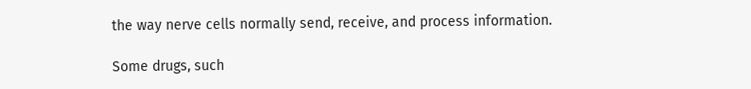the way nerve cells normally send, receive, and process information.

Some drugs, such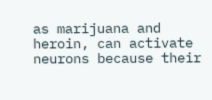as marijuana and heroin, can activate neurons because their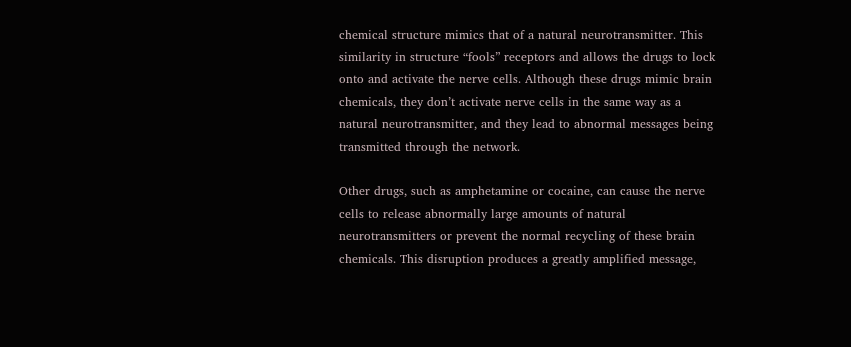chemical structure mimics that of a natural neurotransmitter. This similarity in structure “fools” receptors and allows the drugs to lock onto and activate the nerve cells. Although these drugs mimic brain chemicals, they don’t activate nerve cells in the same way as a natural neurotransmitter, and they lead to abnormal messages being transmitted through the network.

Other drugs, such as amphetamine or cocaine, can cause the nerve cells to release abnormally large amounts of natural neurotransmitters or prevent the normal recycling of these brain chemicals. This disruption produces a greatly amplified message,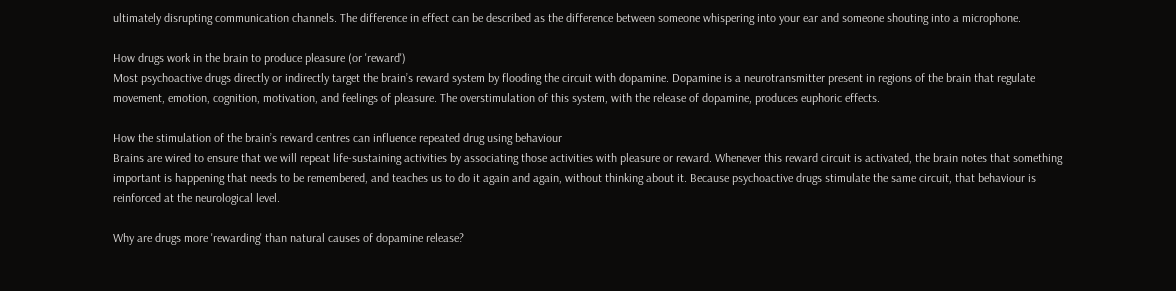ultimately disrupting communication channels. The difference in effect can be described as the difference between someone whispering into your ear and someone shouting into a microphone.

How drugs work in the brain to produce pleasure (or 'reward')
Most psychoactive drugs directly or indirectly target the brain’s reward system by flooding the circuit with dopamine. Dopamine is a neurotransmitter present in regions of the brain that regulate movement, emotion, cognition, motivation, and feelings of pleasure. The overstimulation of this system, with the release of dopamine, produces euphoric effects.

How the stimulation of the brain’s reward centres can influence repeated drug using behaviour
Brains are wired to ensure that we will repeat life-sustaining activities by associating those activities with pleasure or reward. Whenever this reward circuit is activated, the brain notes that something important is happening that needs to be remembered, and teaches us to do it again and again, without thinking about it. Because psychoactive drugs stimulate the same circuit, that behaviour is reinforced at the neurological level.

Why are drugs more 'rewarding' than natural causes of dopamine release?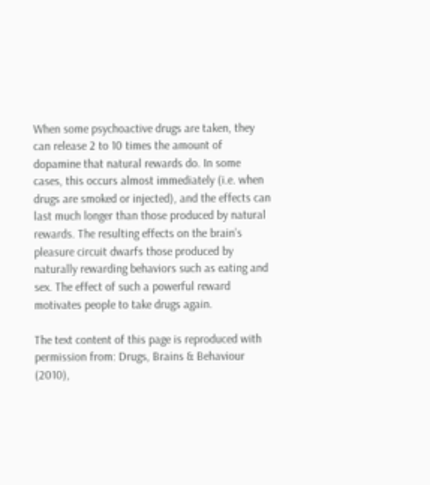When some psychoactive drugs are taken, they can release 2 to 10 times the amount of dopamine that natural rewards do. In some cases, this occurs almost immediately (i.e. when drugs are smoked or injected), and the effects can last much longer than those produced by natural rewards. The resulting effects on the brain’s pleasure circuit dwarfs those produced by naturally rewarding behaviors such as eating and sex. The effect of such a powerful reward motivates people to take drugs again.

The text content of this page is reproduced with permission from: Drugs, Brains & Behaviour (2010),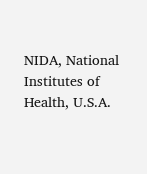NIDA, National Institutes of Health, U.S.A.